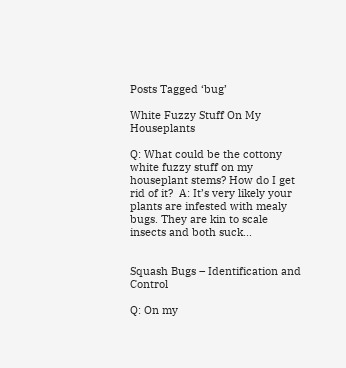Posts Tagged ‘bug’

White Fuzzy Stuff On My Houseplants

Q: What could be the cottony white fuzzy stuff on my houseplant stems? How do I get rid of it?  A: It’s very likely your plants are infested with mealy bugs. They are kin to scale insects and both suck...


Squash Bugs – Identification and Control

Q: On my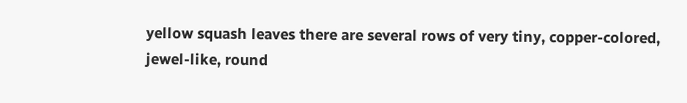yellow squash leaves there are several rows of very tiny, copper-colored, jewel-like, round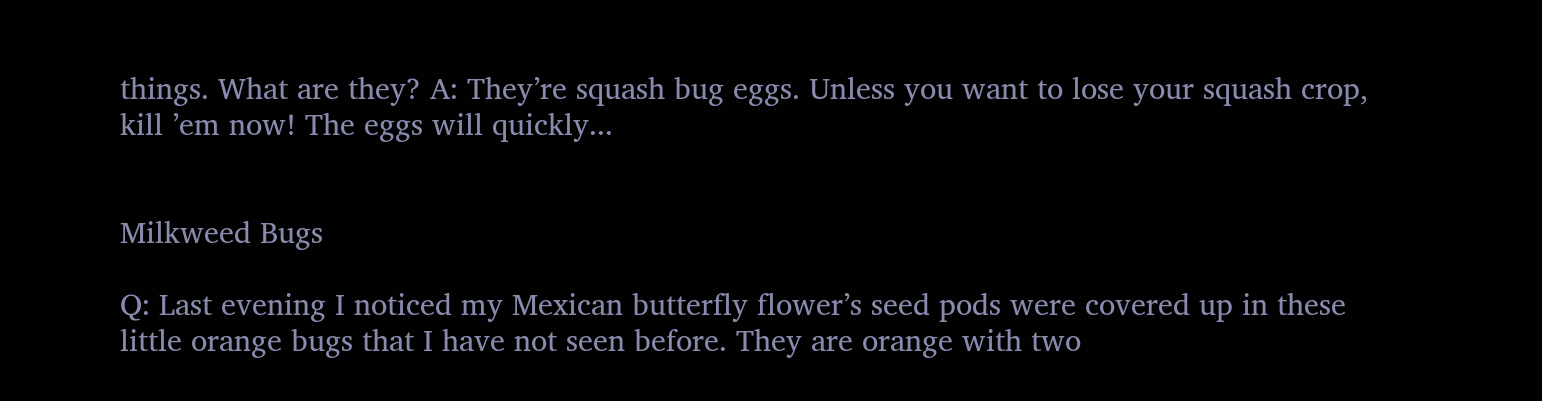things. What are they? A: They’re squash bug eggs. Unless you want to lose your squash crop, kill ’em now! The eggs will quickly...


Milkweed Bugs

Q: Last evening I noticed my Mexican butterfly flower’s seed pods were covered up in these little orange bugs that I have not seen before. They are orange with two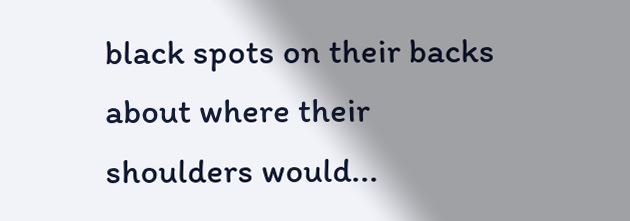black spots on their backs about where their shoulders would...